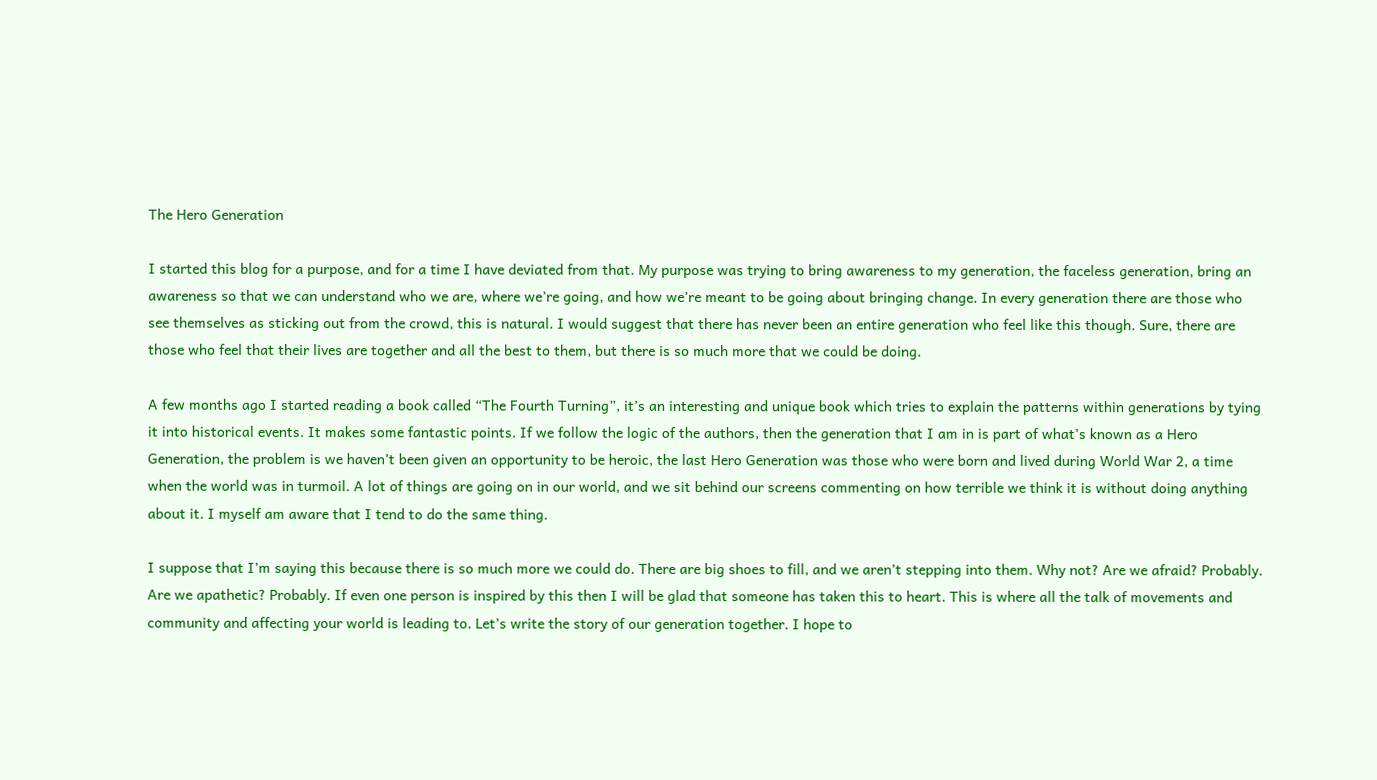The Hero Generation

I started this blog for a purpose, and for a time I have deviated from that. My purpose was trying to bring awareness to my generation, the faceless generation, bring an awareness so that we can understand who we are, where we’re going, and how we’re meant to be going about bringing change. In every generation there are those who see themselves as sticking out from the crowd, this is natural. I would suggest that there has never been an entire generation who feel like this though. Sure, there are those who feel that their lives are together and all the best to them, but there is so much more that we could be doing.

A few months ago I started reading a book called “The Fourth Turning”, it’s an interesting and unique book which tries to explain the patterns within generations by tying it into historical events. It makes some fantastic points. If we follow the logic of the authors, then the generation that I am in is part of what’s known as a Hero Generation, the problem is we haven’t been given an opportunity to be heroic, the last Hero Generation was those who were born and lived during World War 2, a time when the world was in turmoil. A lot of things are going on in our world, and we sit behind our screens commenting on how terrible we think it is without doing anything about it. I myself am aware that I tend to do the same thing.

I suppose that I’m saying this because there is so much more we could do. There are big shoes to fill, and we aren’t stepping into them. Why not? Are we afraid? Probably. Are we apathetic? Probably. If even one person is inspired by this then I will be glad that someone has taken this to heart. This is where all the talk of movements and community and affecting your world is leading to. Let’s write the story of our generation together. I hope to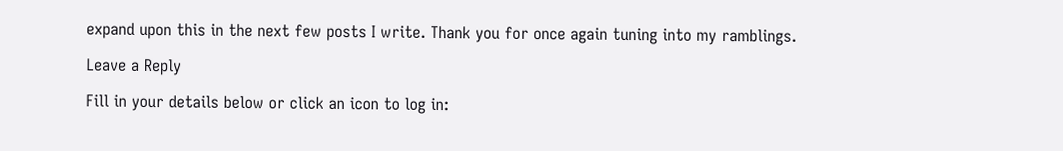expand upon this in the next few posts I write. Thank you for once again tuning into my ramblings.

Leave a Reply

Fill in your details below or click an icon to log in: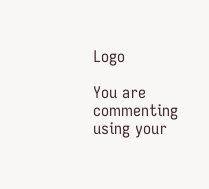Logo

You are commenting using your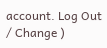account. Log Out / Change )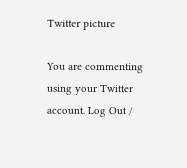Twitter picture

You are commenting using your Twitter account. Log Out /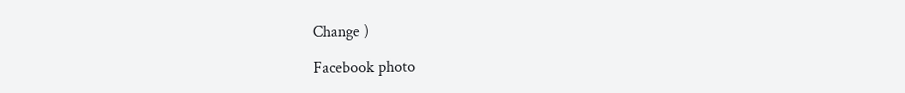Change )

Facebook photo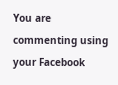You are commenting using your Facebook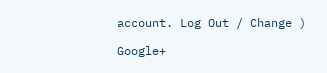account. Log Out / Change )

Google+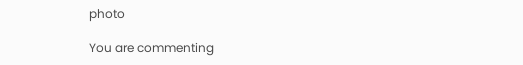photo

You are commenting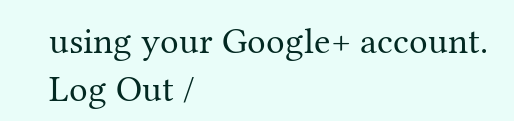using your Google+ account. Log Out /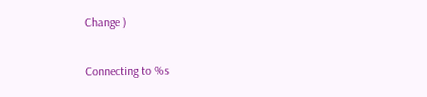Change )

Connecting to %s